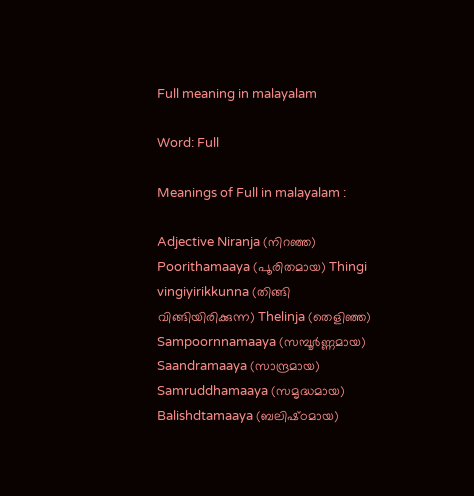Full meaning in malayalam

Word: Full

Meanings of Full in malayalam :

Adjective Niranja (നിറഞ്ഞ) Poorithamaaya (പൂരിതമായ) Thingi vingiyirikkunna (തിങ്ങി വിങ്ങിയിരിക്കുന്ന) Thelinja (തെളിഞ്ഞ) Sampoornnamaaya (സമ്പൂര്‍ണ്ണമായ) Saandramaaya (സാന്ദ്രമായ) Samruddhamaaya (സമൃദ്ധമായ) Balishdtamaaya (ബലിഷ്‌ഠമായ)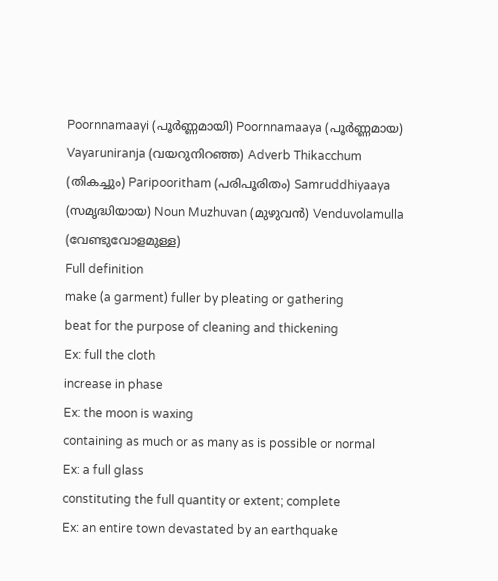Poornnamaayi (പൂര്‍ണ്ണമായി) Poornnamaaya (പൂര്‍ണ്ണമായ) Vayaruniranja (വയറുനിറഞ്ഞ) Adverb Thikacchum (തികച്ചും) Paripooritham (പരിപൂരിതം) Samruddhiyaaya (സമൃദ്ധിയായ) Noun Muzhuvan (മുഴുവന്‍) Venduvolamulla (വേണ്ടുവോളമുള്ള)
Full definition
make (a garment) fuller by pleating or gathering
beat for the purpose of cleaning and thickening
Ex: full the cloth
increase in phase
Ex: the moon is waxing
containing as much or as many as is possible or normal
Ex: a full glass
constituting the full quantity or extent; complete
Ex: an entire town devastated by an earthquake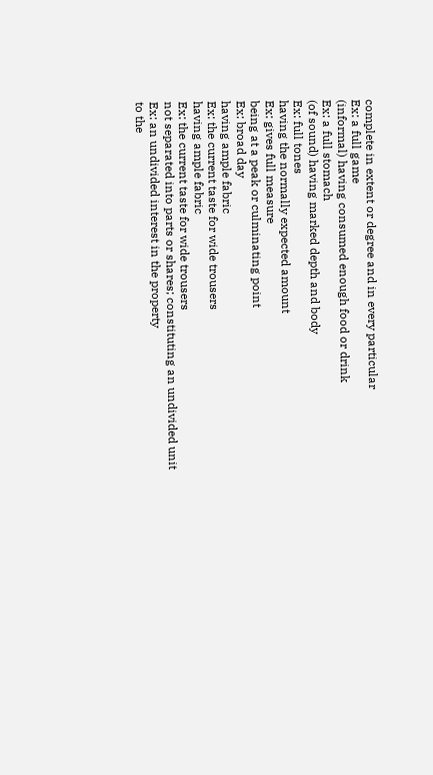complete in extent or degree and in every particular
Ex: a full game
(informal) having consumed enough food or drink
Ex: a full stomach
(of sound) having marked depth and body
Ex: full tones
having the normally expected amount
Ex: gives full measure
being at a peak or culminating point
Ex: broad day
having ample fabric
Ex: the current taste for wide trousers
having ample fabric
Ex: the current taste for wide trousers
not separated into parts or shares; constituting an undivided unit
Ex: an undivided interest in the property
to the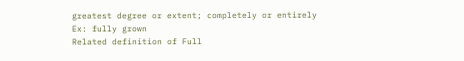greatest degree or extent; completely or entirely
Ex: fully grown
Related definition of Full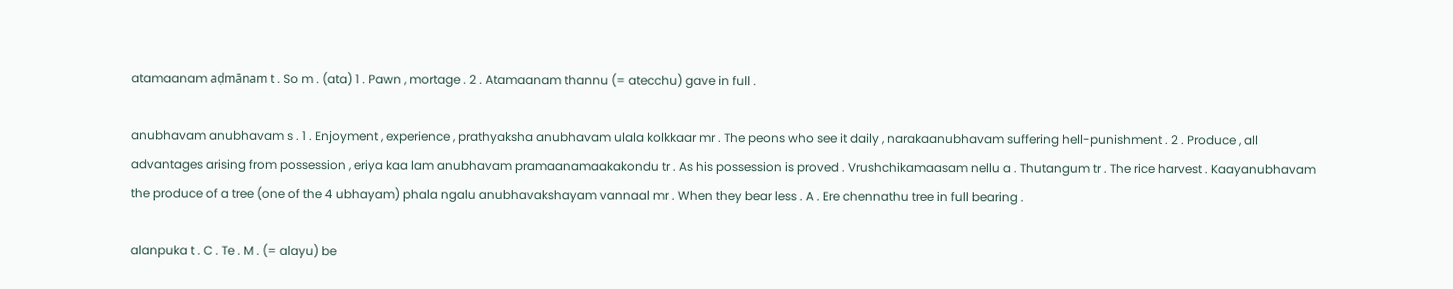atamaanam aḍmānam t . So m . (ata) 1 . Pawn , mortage . 2 . Atamaanam thannu (= atecchu) gave in full .

anubhavam anubhavam s . 1 . Enjoyment , experience , prathyaksha anubhavam ulala kolkkaar mr . The peons who see it daily , narakaanubhavam suffering hell-punishment . 2 . Produce , all advantages arising from possession , eriya kaa lam anubhavam pramaanamaakakondu tr . As his possession is proved . Vrushchikamaasam nellu a . Thutangum tr . The rice harvest . Kaayanubhavam the produce of a tree (one of the 4 ubhayam) phala ngalu anubhavakshayam vannaal mr . When they bear less . A . Ere chennathu tree in full bearing .

alanpuka t . C . Te . M . (= alayu) be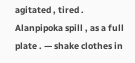agitated , tired . Alanpipoka spill , as a full plate . — shake clothes in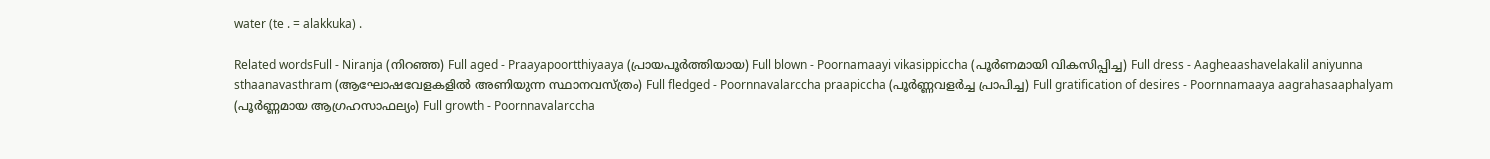water (te . = alakkuka) .

Related wordsFull - Niranja (നിറഞ്ഞ) Full aged - Praayapoortthiyaaya (പ്രായപൂര്‍ത്തിയായ) Full blown - Poornamaayi vikasippiccha (പൂര്‍ണമായി വികസിപ്പിച്ച) Full dress - Aagheaashavelakalil aniyunna sthaanavasthram (ആഘോഷവേളകളില്‍ അണിയുന്ന സ്ഥാനവസ്‌ത്രം) Full fledged - Poornnavalarccha praapiccha (പൂര്‍ണ്ണവളര്‍ച്ച പ്രാപിച്ച) Full gratification of desires - Poornnamaaya aagrahasaaphalyam (പൂര്‍ണ്ണമായ ആഗ്രഹസാഫല്യം) Full growth - Poornnavalarccha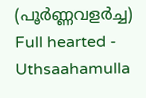(പൂര്‍ണ്ണവളര്‍ച്ച) Full hearted - Uthsaahamulla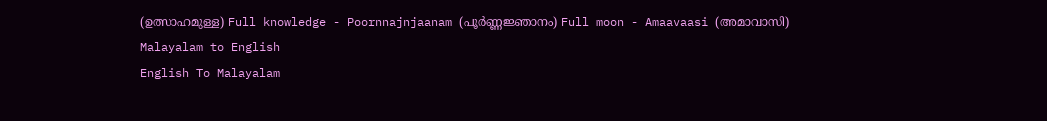(ഉത്സാഹമുള്ള) Full knowledge - Poornnajnjaanam (പൂര്‍ണ്ണജ്ഞാനം) Full moon - Amaavaasi (അമാവാസി)
Malayalam to English
English To Malayalam